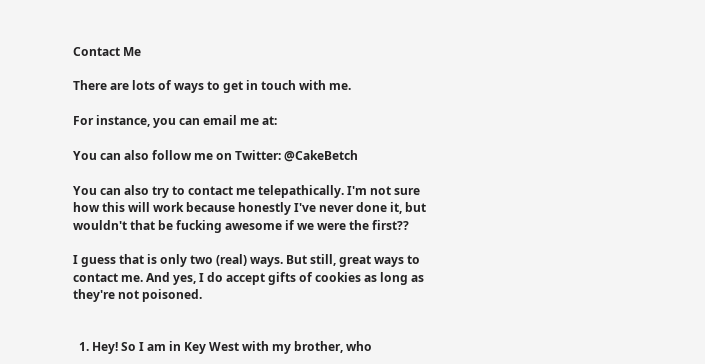Contact Me

There are lots of ways to get in touch with me.

For instance, you can email me at:

You can also follow me on Twitter: @CakeBetch

You can also try to contact me telepathically. I'm not sure how this will work because honestly I've never done it, but wouldn't that be fucking awesome if we were the first??

I guess that is only two (real) ways. But still, great ways to contact me. And yes, I do accept gifts of cookies as long as they're not poisoned.


  1. Hey! So I am in Key West with my brother, who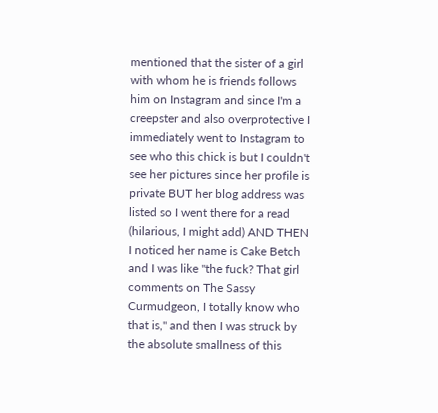mentioned that the sister of a girl with whom he is friends follows him on Instagram and since I'm a creepster and also overprotective I immediately went to Instagram to see who this chick is but I couldn't see her pictures since her profile is private BUT her blog address was listed so I went there for a read (hilarious, I might add) AND THEN I noticed her name is Cake Betch and I was like "the fuck? That girl comments on The Sassy Curmudgeon, I totally know who that is," and then I was struck by the absolute smallness of this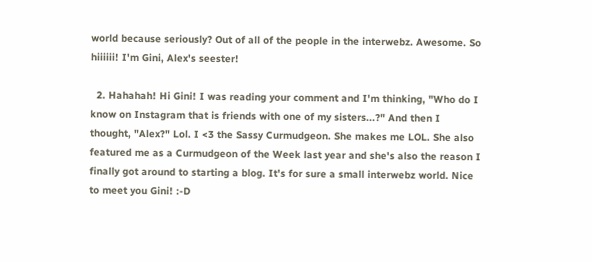world because seriously? Out of all of the people in the interwebz. Awesome. So hiiiiii! I'm Gini, Alex's seester!

  2. Hahahah! Hi Gini! I was reading your comment and I'm thinking, "Who do I know on Instagram that is friends with one of my sisters...?" And then I thought, "Alex?" Lol. I <3 the Sassy Curmudgeon. She makes me LOL. She also featured me as a Curmudgeon of the Week last year and she's also the reason I finally got around to starting a blog. It's for sure a small interwebz world. Nice to meet you Gini! :-D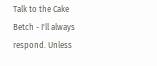Talk to the Cake Betch - I'll always respond. Unless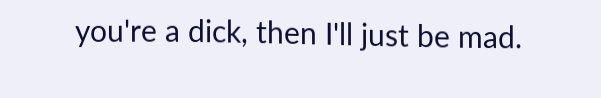you're a dick, then I'll just be mad.